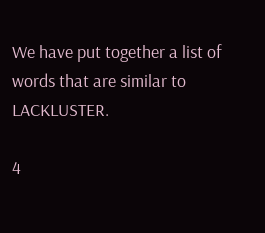We have put together a list of words that are similar to LACKLUSTER.

4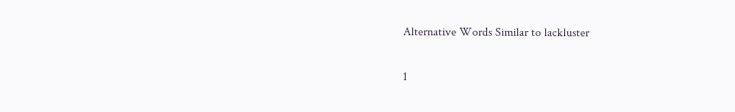Alternative Words Similar to lackluster

1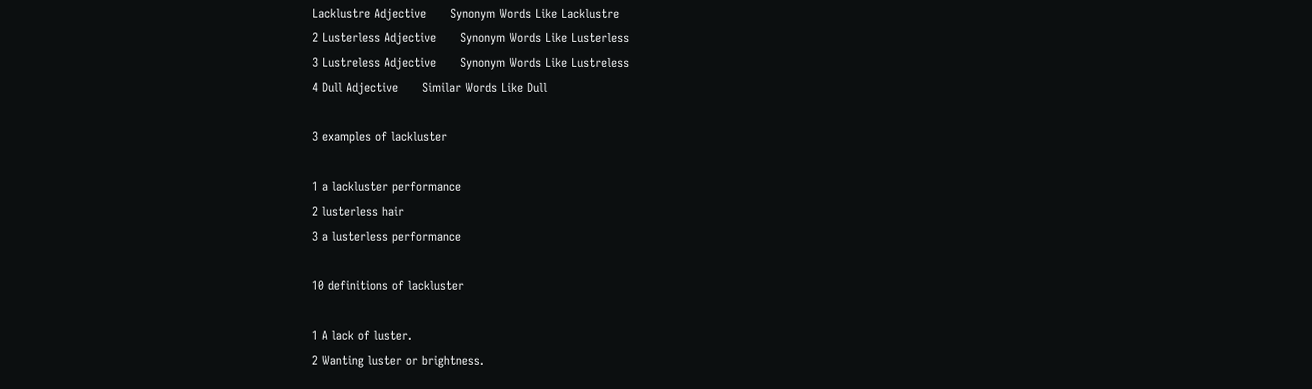Lacklustre Adjective      Synonym Words Like Lacklustre
2 Lusterless Adjective      Synonym Words Like Lusterless
3 Lustreless Adjective      Synonym Words Like Lustreless
4 Dull Adjective      Similar Words Like Dull

3 examples of lackluster

1 a lackluster performance
2 lusterless hair
3 a lusterless performance

10 definitions of lackluster

1 A lack of luster.
2 Wanting luster or brightness.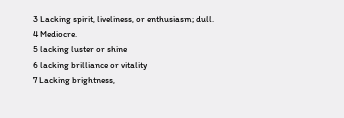3 Lacking spirit, liveliness, or enthusiasm; dull.
4 Mediocre.
5 lacking luster or shine
6 lacking brilliance or vitality
7 Lacking brightness,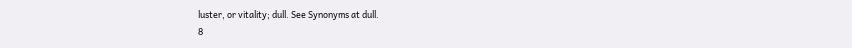luster, or vitality; dull. See Synonyms at dull.
8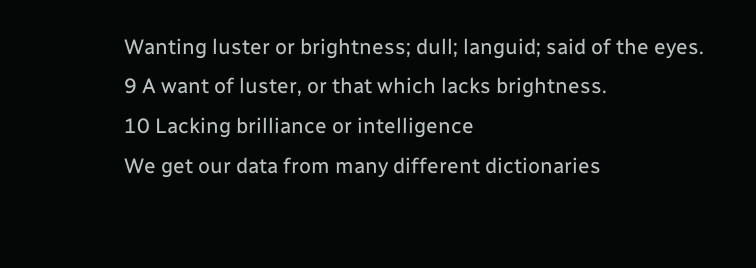Wanting luster or brightness; dull; languid; said of the eyes.
9 A want of luster, or that which lacks brightness.
10 Lacking brilliance or intelligence
We get our data from many different dictionaries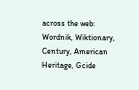across the web:
Wordnik, Wiktionary, Century, American Heritage, Gcide